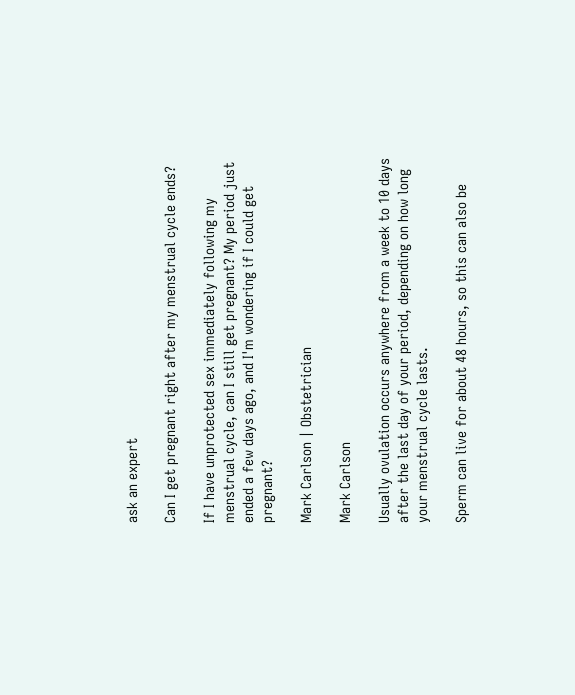ask an expert

Can I get pregnant right after my menstrual cycle ends?

If I have unprotected sex immediately following my menstrual cycle, can I still get pregnant? My period just ended a few days ago, and I'm wondering if I could get pregnant?

Mark Carlson | Obstetrician

Mark Carlson

Usually ovulation occurs anywhere from a week to 10 days after the last day of your period, depending on how long your menstrual cycle lasts.

Sperm can live for about 48 hours, so this can also be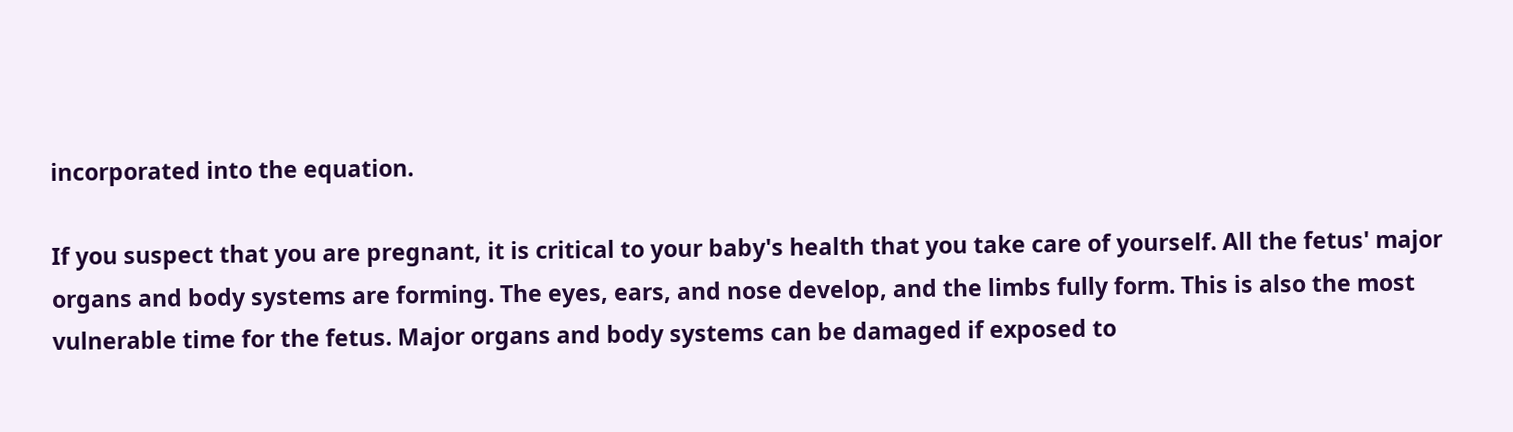incorporated into the equation.

If you suspect that you are pregnant, it is critical to your baby's health that you take care of yourself. All the fetus' major organs and body systems are forming. The eyes, ears, and nose develop, and the limbs fully form. This is also the most vulnerable time for the fetus. Major organs and body systems can be damaged if exposed to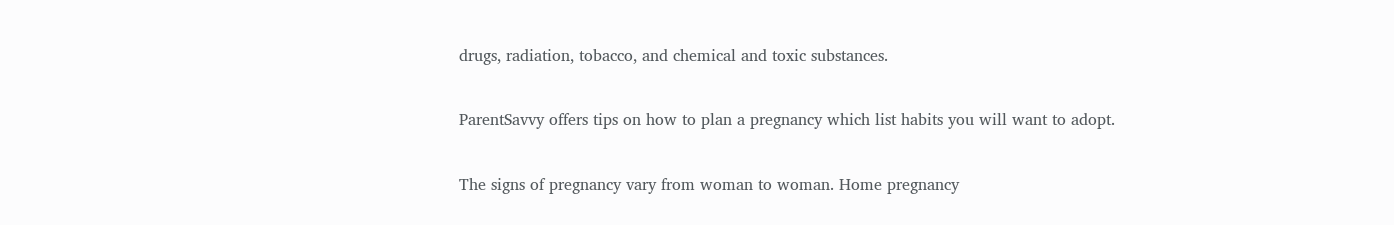drugs, radiation, tobacco, and chemical and toxic substances.

ParentSavvy offers tips on how to plan a pregnancy which list habits you will want to adopt.

The signs of pregnancy vary from woman to woman. Home pregnancy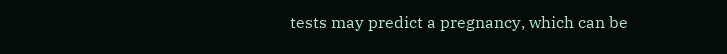tests may predict a pregnancy, which can be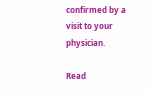confirmed by a visit to your physician.

Read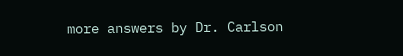more answers by Dr. Carlson